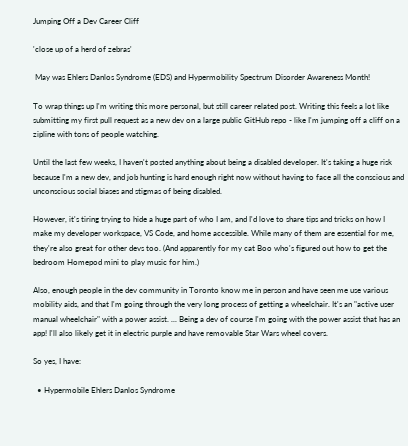Jumping Off a Dev Career Cliff

'close up of a herd of zebras'

 May was Ehlers Danlos Syndrome (EDS) and Hypermobility Spectrum Disorder Awareness Month!

To wrap things up I'm writing this more personal, but still career related post. Writing this feels a lot like submitting my first pull request as a new dev on a large public GitHub repo - like I'm jumping off a cliff on a zipline with tons of people watching.

Until the last few weeks, I haven't posted anything about being a disabled developer. It's taking a huge risk because I'm a new dev, and job hunting is hard enough right now without having to face all the conscious and unconscious social biases and stigmas of being disabled.

However, it's tiring trying to hide a huge part of who I am, and I'd love to share tips and tricks on how I make my developer workspace, VS Code, and home accessible. While many of them are essential for me, they're also great for other devs too. (And apparently for my cat Boo who's figured out how to get the bedroom Homepod mini to play music for him.)

Also, enough people in the dev community in Toronto know me in person and have seen me use various mobility aids, and that I'm going through the very long process of getting a wheelchair. It's an "active user manual wheelchair" with a power assist. ... Being a dev of course I'm going with the power assist that has an app! I'll also likely get it in electric purple and have removable Star Wars wheel covers.

So yes, I have:

  • Hypermobile Ehlers Danlos Syndrome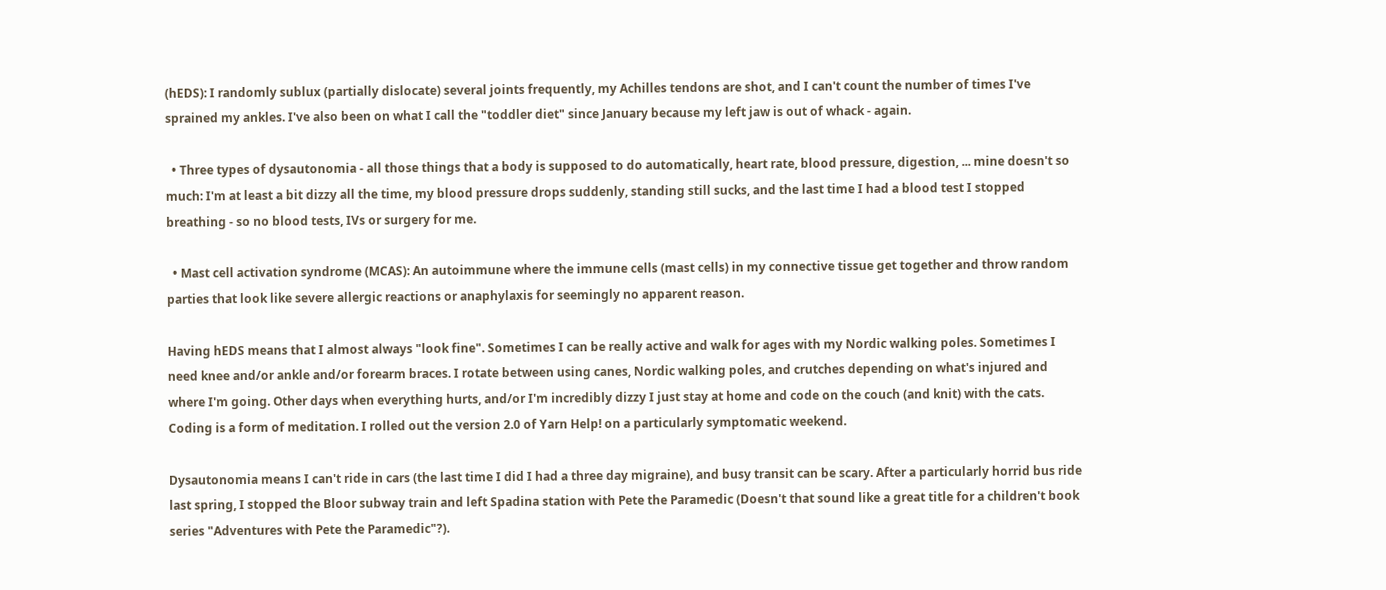(hEDS): I randomly sublux (partially dislocate) several joints frequently, my Achilles tendons are shot, and I can't count the number of times I've sprained my ankles. I've also been on what I call the "toddler diet" since January because my left jaw is out of whack - again.

  • Three types of dysautonomia - all those things that a body is supposed to do automatically, heart rate, blood pressure, digestion, ... mine doesn't so much: I'm at least a bit dizzy all the time, my blood pressure drops suddenly, standing still sucks, and the last time I had a blood test I stopped breathing - so no blood tests, IVs or surgery for me.

  • Mast cell activation syndrome (MCAS): An autoimmune where the immune cells (mast cells) in my connective tissue get together and throw random parties that look like severe allergic reactions or anaphylaxis for seemingly no apparent reason.

Having hEDS means that I almost always "look fine". Sometimes I can be really active and walk for ages with my Nordic walking poles. Sometimes I need knee and/or ankle and/or forearm braces. I rotate between using canes, Nordic walking poles, and crutches depending on what's injured and where I'm going. Other days when everything hurts, and/or I'm incredibly dizzy I just stay at home and code on the couch (and knit) with the cats. Coding is a form of meditation. I rolled out the version 2.0 of Yarn Help! on a particularly symptomatic weekend.

Dysautonomia means I can't ride in cars (the last time I did I had a three day migraine), and busy transit can be scary. After a particularly horrid bus ride last spring, I stopped the Bloor subway train and left Spadina station with Pete the Paramedic (Doesn't that sound like a great title for a children't book series "Adventures with Pete the Paramedic"?).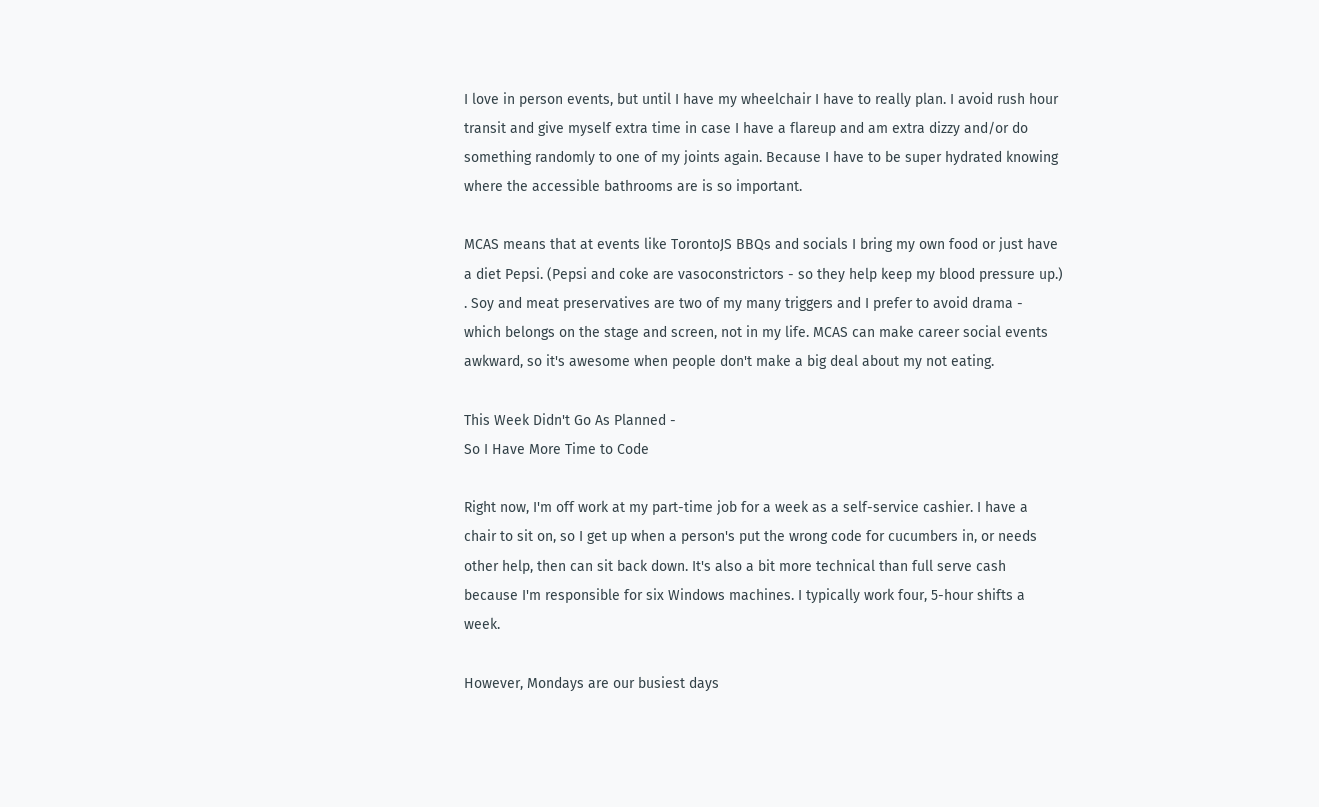I love in person events, but until I have my wheelchair I have to really plan. I avoid rush hour transit and give myself extra time in case I have a flareup and am extra dizzy and/or do something randomly to one of my joints again. Because I have to be super hydrated knowing where the accessible bathrooms are is so important.

MCAS means that at events like TorontoJS BBQs and socials I bring my own food or just have a diet Pepsi. (Pepsi and coke are vasoconstrictors - so they help keep my blood pressure up.) . Soy and meat preservatives are two of my many triggers and I prefer to avoid drama - which belongs on the stage and screen, not in my life. MCAS can make career social events awkward, so it's awesome when people don't make a big deal about my not eating.

This Week Didn't Go As Planned -
So I Have More Time to Code

Right now, I'm off work at my part-time job for a week as a self-service cashier. I have a chair to sit on, so I get up when a person's put the wrong code for cucumbers in, or needs other help, then can sit back down. It's also a bit more technical than full serve cash because I'm responsible for six Windows machines. I typically work four, 5-hour shifts a week.

However, Mondays are our busiest days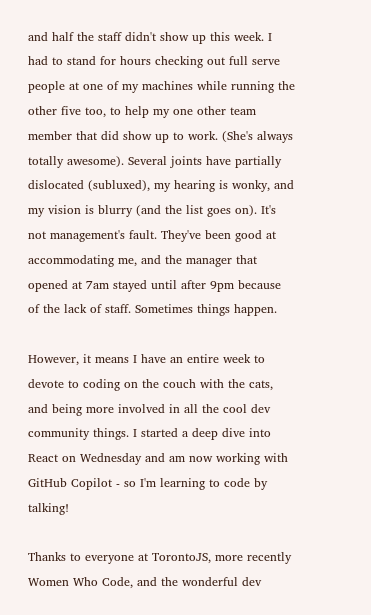and half the staff didn't show up this week. I had to stand for hours checking out full serve people at one of my machines while running the other five too, to help my one other team member that did show up to work. (She's always totally awesome). Several joints have partially dislocated (subluxed), my hearing is wonky, and my vision is blurry (and the list goes on). It's not management's fault. They've been good at accommodating me, and the manager that opened at 7am stayed until after 9pm because of the lack of staff. Sometimes things happen.

However, it means I have an entire week to devote to coding on the couch with the cats, and being more involved in all the cool dev community things. I started a deep dive into React on Wednesday and am now working with GitHub Copilot - so I'm learning to code by talking!

Thanks to everyone at TorontoJS, more recently Women Who Code, and the wonderful dev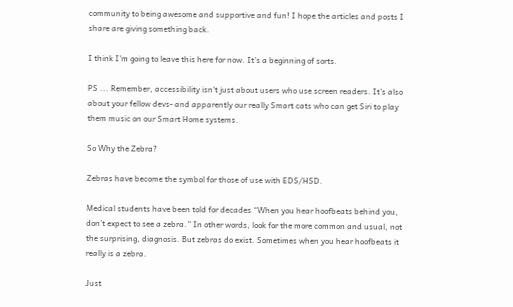community to being awesome and supportive and fun! I hope the articles and posts I share are giving something back.

I think I'm going to leave this here for now. It's a beginning of sorts.

PS ... Remember, accessibility isn't just about users who use screen readers. It's also about your fellow devs- and apparently our really Smart cats who can get Siri to play them music on our Smart Home systems.

So Why the Zebra?

Zebras have become the symbol for those of use with EDS/HSD.

Medical students have been told for decades “When you hear hoofbeats behind you, don’t expect to see a zebra.” In other words, look for the more common and usual, not the surprising, diagnosis. But zebras do exist. Sometimes when you hear hoofbeats it really is a zebra.

Just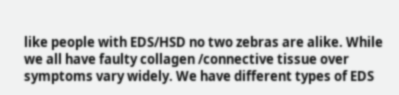like people with EDS/HSD no two zebras are alike. While we all have faulty collagen /connective tissue over symptoms vary widely. We have different types of EDS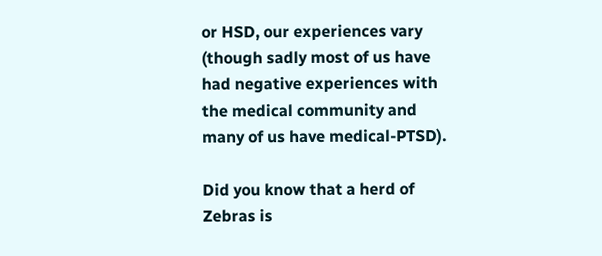or HSD, our experiences vary (though sadly most of us have had negative experiences with the medical community and many of us have medical-PTSD).

Did you know that a herd of Zebras is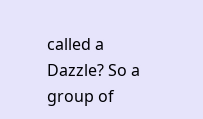called a Dazzle? So a group of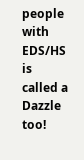people with EDS/HS is called a Dazzle too!